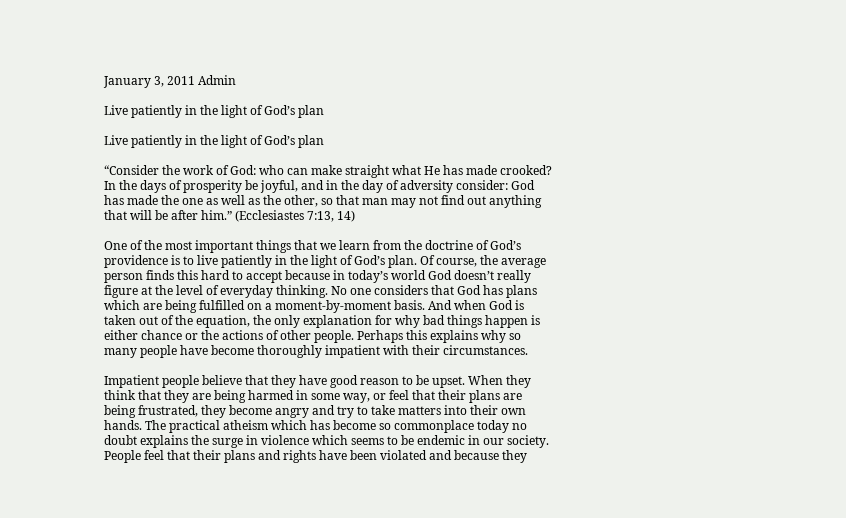January 3, 2011 Admin

Live patiently in the light of God’s plan

Live patiently in the light of God’s plan

“Consider the work of God: who can make straight what He has made crooked? In the days of prosperity be joyful, and in the day of adversity consider: God has made the one as well as the other, so that man may not find out anything that will be after him.” (Ecclesiastes 7:13, 14)

One of the most important things that we learn from the doctrine of God’s providence is to live patiently in the light of God’s plan. Of course, the average person finds this hard to accept because in today’s world God doesn’t really figure at the level of everyday thinking. No one considers that God has plans which are being fulfilled on a moment-by-moment basis. And when God is taken out of the equation, the only explanation for why bad things happen is either chance or the actions of other people. Perhaps this explains why so many people have become thoroughly impatient with their circumstances.

Impatient people believe that they have good reason to be upset. When they think that they are being harmed in some way, or feel that their plans are being frustrated, they become angry and try to take matters into their own hands. The practical atheism which has become so commonplace today no doubt explains the surge in violence which seems to be endemic in our society. People feel that their plans and rights have been violated and because they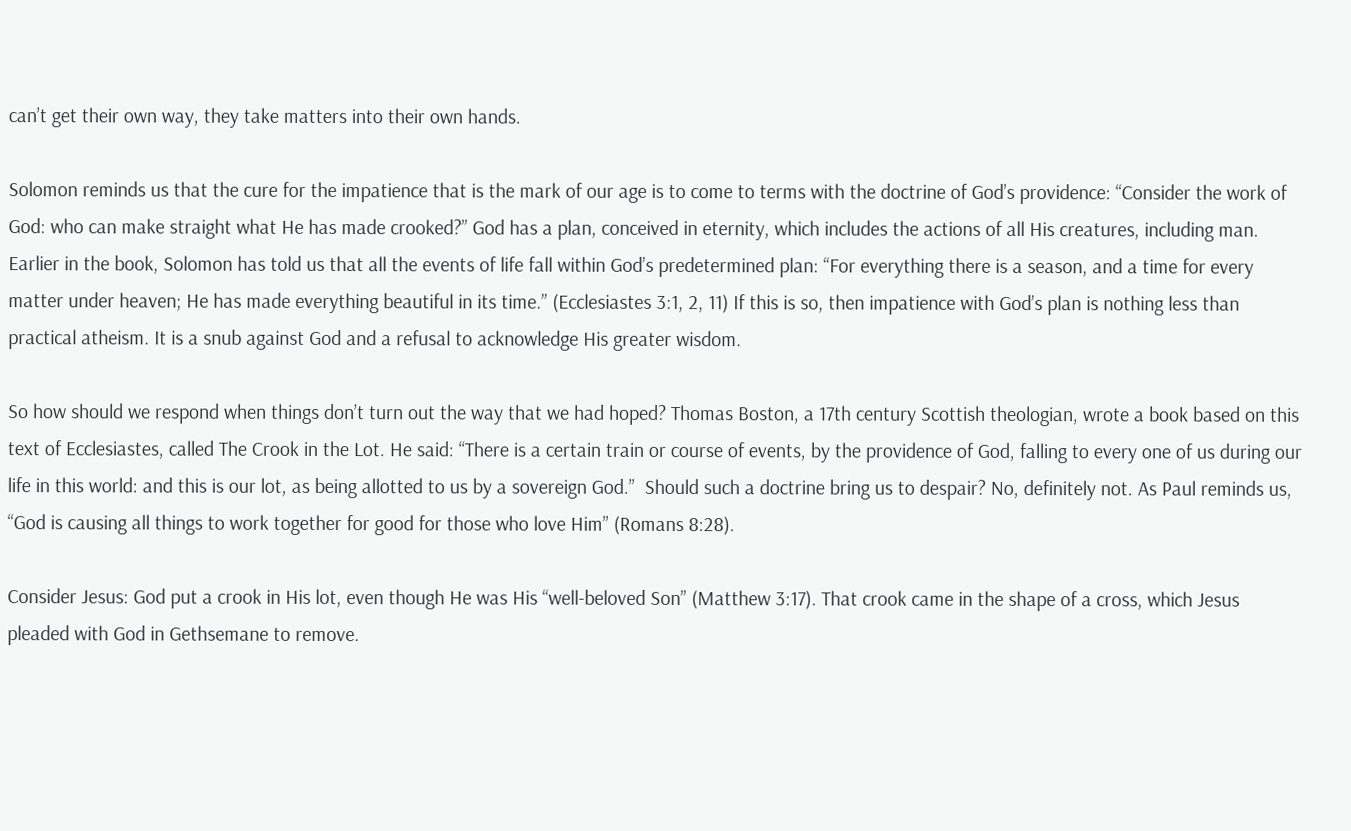can’t get their own way, they take matters into their own hands.

Solomon reminds us that the cure for the impatience that is the mark of our age is to come to terms with the doctrine of God’s providence: “Consider the work of God: who can make straight what He has made crooked?” God has a plan, conceived in eternity, which includes the actions of all His creatures, including man. Earlier in the book, Solomon has told us that all the events of life fall within God’s predetermined plan: “For everything there is a season, and a time for every matter under heaven; He has made everything beautiful in its time.” (Ecclesiastes 3:1, 2, 11) If this is so, then impatience with God’s plan is nothing less than practical atheism. It is a snub against God and a refusal to acknowledge His greater wisdom.

So how should we respond when things don’t turn out the way that we had hoped? Thomas Boston, a 17th century Scottish theologian, wrote a book based on this text of Ecclesiastes, called The Crook in the Lot. He said: “There is a certain train or course of events, by the providence of God, falling to every one of us during our life in this world: and this is our lot, as being allotted to us by a sovereign God.”  Should such a doctrine bring us to despair? No, definitely not. As Paul reminds us, “God is causing all things to work together for good for those who love Him” (Romans 8:28).

Consider Jesus: God put a crook in His lot, even though He was His “well-beloved Son” (Matthew 3:17). That crook came in the shape of a cross, which Jesus pleaded with God in Gethsemane to remove.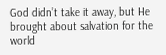God didn’t take it away, but He brought about salvation for the world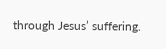through Jesus’ suffering.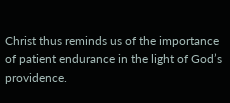Christ thus reminds us of the importance of patient endurance in the light of God’s providence.